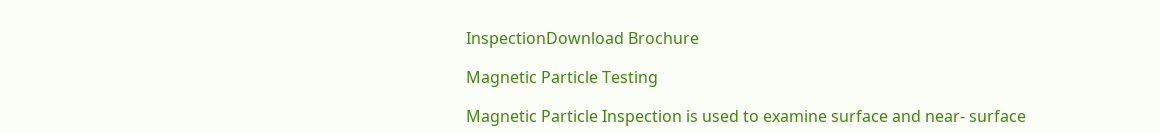InspectionDownload Brochure

Magnetic Particle Testing

Magnetic Particle Inspection is used to examine surface and near- surface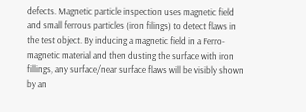defects. Magnetic particle inspection uses magnetic field and small ferrous particles (iron filings) to detect flaws in the test object. By inducing a magnetic field in a Ferro-magnetic material and then dusting the surface with iron fillings, any surface/near surface flaws will be visibly shown by an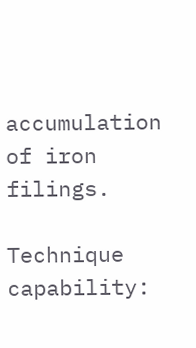accumulation of iron filings.

Technique capability: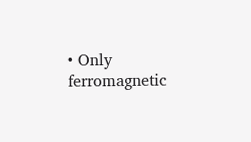• Only ferromagnetic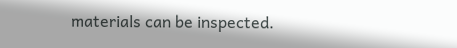materials can be inspected.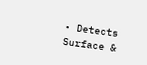• Detects Surface &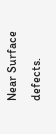Near Surface defects.